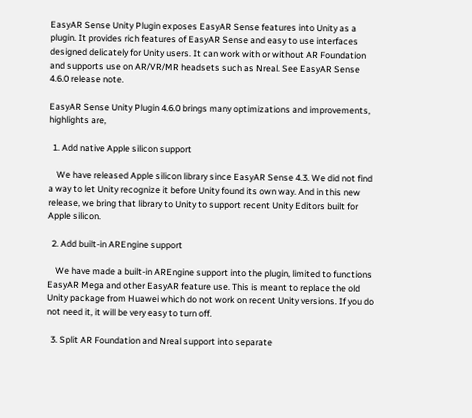EasyAR Sense Unity Plugin exposes EasyAR Sense features into Unity as a plugin. It provides rich features of EasyAR Sense and easy to use interfaces designed delicately for Unity users. It can work with or without AR Foundation and supports use on AR/VR/MR headsets such as Nreal. See EasyAR Sense 4.6.0 release note.

EasyAR Sense Unity Plugin 4.6.0 brings many optimizations and improvements, highlights are,

  1. Add native Apple silicon support

    We have released Apple silicon library since EasyAR Sense 4.3. We did not find a way to let Unity recognize it before Unity found its own way. And in this new release, we bring that library to Unity to support recent Unity Editors built for Apple silicon.

  2. Add built-in AREngine support

    We have made a built-in AREngine support into the plugin, limited to functions EasyAR Mega and other EasyAR feature use. This is meant to replace the old Unity package from Huawei which do not work on recent Unity versions. If you do not need it, it will be very easy to turn off.

  3. Split AR Foundation and Nreal support into separate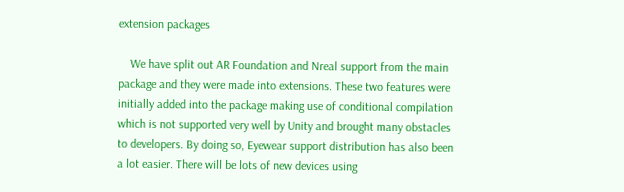extension packages

    We have split out AR Foundation and Nreal support from the main package and they were made into extensions. These two features were initially added into the package making use of conditional compilation which is not supported very well by Unity and brought many obstacles to developers. By doing so, Eyewear support distribution has also been a lot easier. There will be lots of new devices using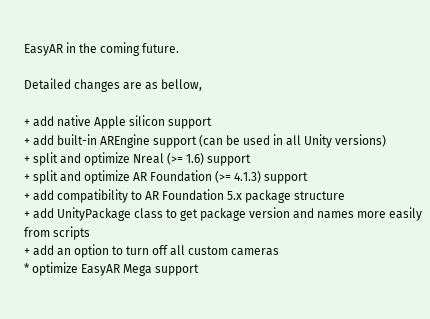EasyAR in the coming future.

Detailed changes are as bellow,

+ add native Apple silicon support
+ add built-in AREngine support (can be used in all Unity versions)
+ split and optimize Nreal (>= 1.6) support
+ split and optimize AR Foundation (>= 4.1.3) support
+ add compatibility to AR Foundation 5.x package structure
+ add UnityPackage class to get package version and names more easily from scripts
+ add an option to turn off all custom cameras
* optimize EasyAR Mega support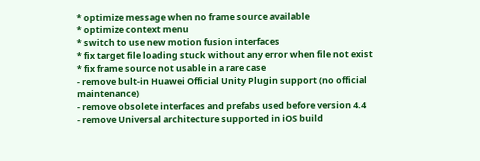* optimize message when no frame source available
* optimize context menu
* switch to use new motion fusion interfaces
* fix target file loading stuck without any error when file not exist
* fix frame source not usable in a rare case
- remove bult-in Huawei Official Unity Plugin support (no official maintenance)
- remove obsolete interfaces and prefabs used before version 4.4
- remove Universal architecture supported in iOS build